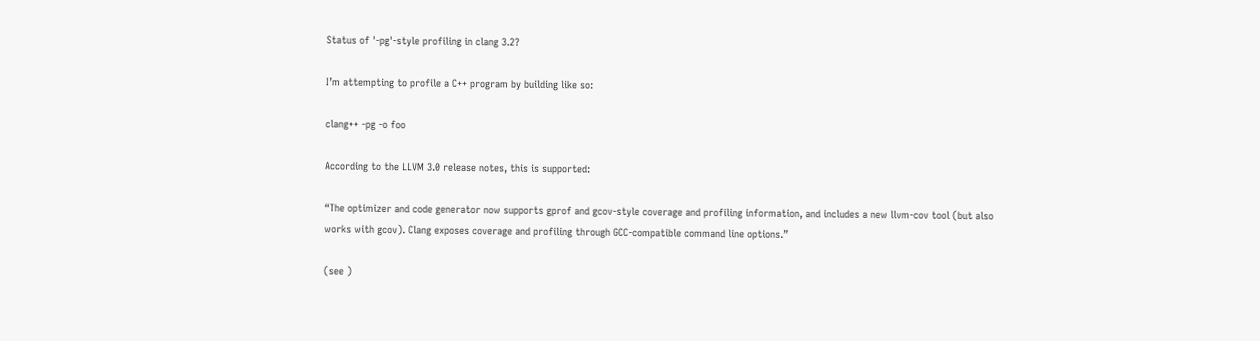Status of '-pg'-style profiling in clang 3.2?

I’m attempting to profile a C++ program by building like so:

clang++ -pg -o foo

According to the LLVM 3.0 release notes, this is supported:

“The optimizer and code generator now supports gprof and gcov-style coverage and profiling information, and includes a new llvm-cov tool (but also works with gcov). Clang exposes coverage and profiling through GCC-compatible command line options.”

(see )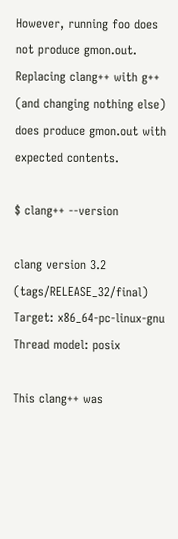However, running foo does not produce gmon.out. Replacing clang++ with g++ (and changing nothing else) does produce gmon.out with expected contents.

$ clang++ --version

clang version 3.2 (tags/RELEASE_32/final)
Target: x86_64-pc-linux-gnu
Thread model: posix

This clang++ was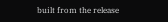built from the release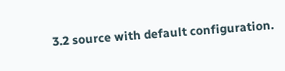3.2 source with default configuration.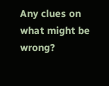Any clues on what might be wrong?